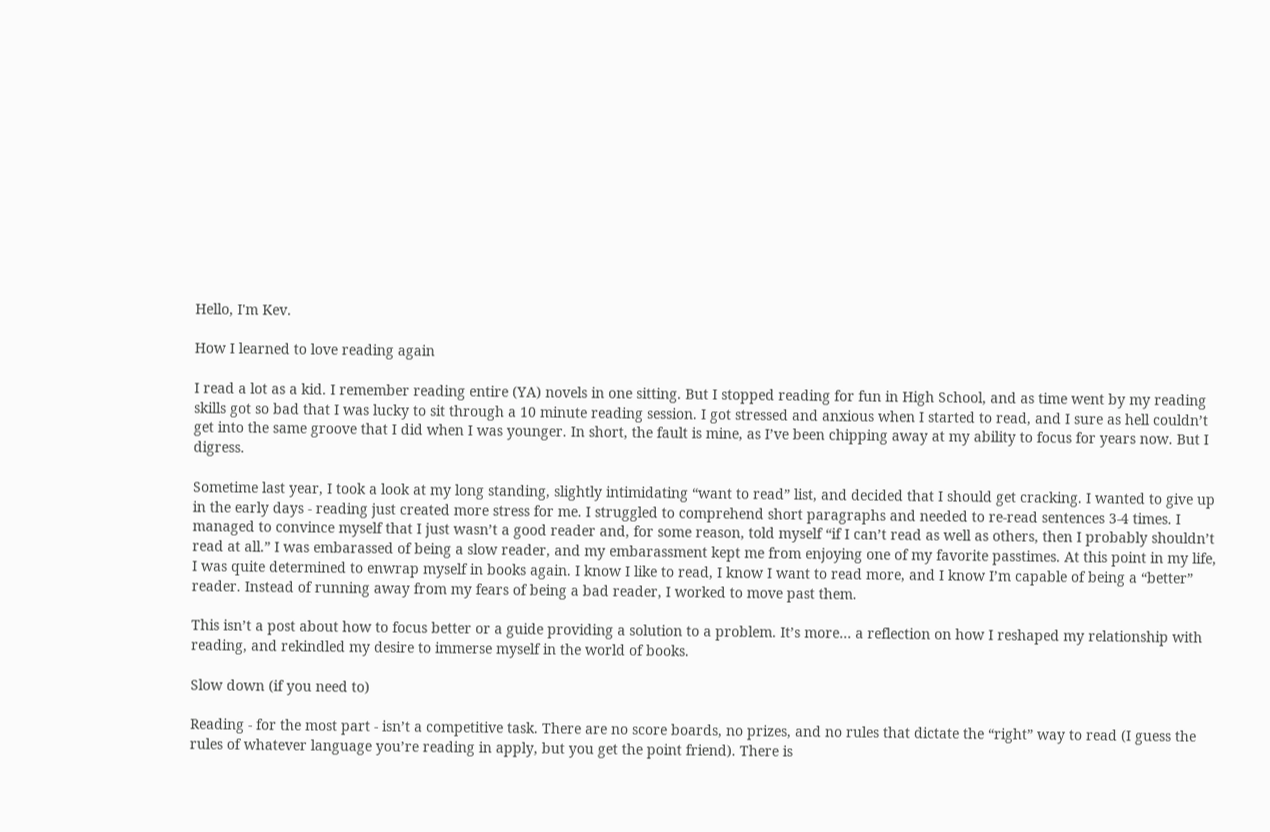Hello, I'm Kev.

How I learned to love reading again

I read a lot as a kid. I remember reading entire (YA) novels in one sitting. But I stopped reading for fun in High School, and as time went by my reading skills got so bad that I was lucky to sit through a 10 minute reading session. I got stressed and anxious when I started to read, and I sure as hell couldn’t get into the same groove that I did when I was younger. In short, the fault is mine, as I’ve been chipping away at my ability to focus for years now. But I digress.

Sometime last year, I took a look at my long standing, slightly intimidating “want to read” list, and decided that I should get cracking. I wanted to give up in the early days - reading just created more stress for me. I struggled to comprehend short paragraphs and needed to re-read sentences 3-4 times. I managed to convince myself that I just wasn’t a good reader and, for some reason, told myself “if I can’t read as well as others, then I probably shouldn’t read at all.” I was embarassed of being a slow reader, and my embarassment kept me from enjoying one of my favorite passtimes. At this point in my life, I was quite determined to enwrap myself in books again. I know I like to read, I know I want to read more, and I know I’m capable of being a “better” reader. Instead of running away from my fears of being a bad reader, I worked to move past them.

This isn’t a post about how to focus better or a guide providing a solution to a problem. It’s more… a reflection on how I reshaped my relationship with reading, and rekindled my desire to immerse myself in the world of books.

Slow down (if you need to)

Reading - for the most part - isn’t a competitive task. There are no score boards, no prizes, and no rules that dictate the “right” way to read (I guess the rules of whatever language you’re reading in apply, but you get the point friend). There is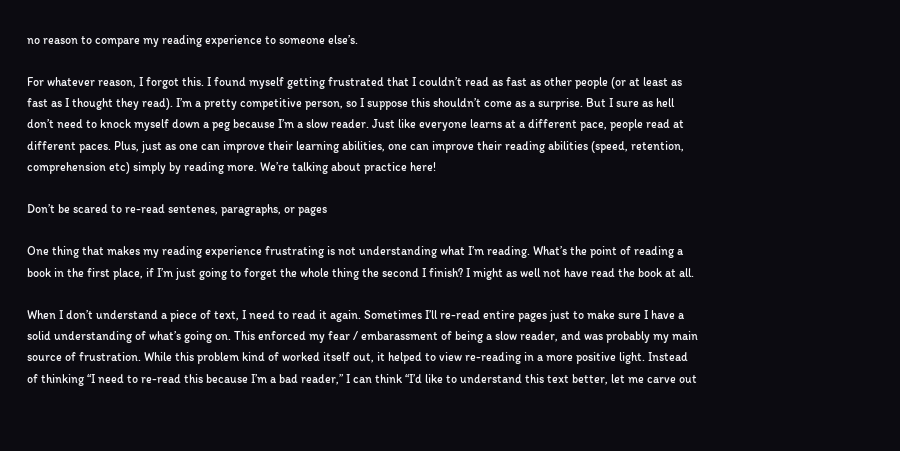no reason to compare my reading experience to someone else’s.

For whatever reason, I forgot this. I found myself getting frustrated that I couldn’t read as fast as other people (or at least as fast as I thought they read). I’m a pretty competitive person, so I suppose this shouldn’t come as a surprise. But I sure as hell don’t need to knock myself down a peg because I’m a slow reader. Just like everyone learns at a different pace, people read at different paces. Plus, just as one can improve their learning abilities, one can improve their reading abilities (speed, retention, comprehension etc) simply by reading more. We’re talking about practice here!

Don’t be scared to re-read sentenes, paragraphs, or pages

One thing that makes my reading experience frustrating is not understanding what I’m reading. What’s the point of reading a book in the first place, if I’m just going to forget the whole thing the second I finish? I might as well not have read the book at all.

When I don’t understand a piece of text, I need to read it again. Sometimes I’ll re-read entire pages just to make sure I have a solid understanding of what’s going on. This enforced my fear / embarassment of being a slow reader, and was probably my main source of frustration. While this problem kind of worked itself out, it helped to view re-reading in a more positive light. Instead of thinking “I need to re-read this because I’m a bad reader,” I can think “I’d like to understand this text better, let me carve out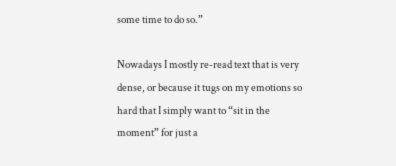some time to do so.”

Nowadays I mostly re-read text that is very dense, or because it tugs on my emotions so hard that I simply want to “sit in the moment” for just a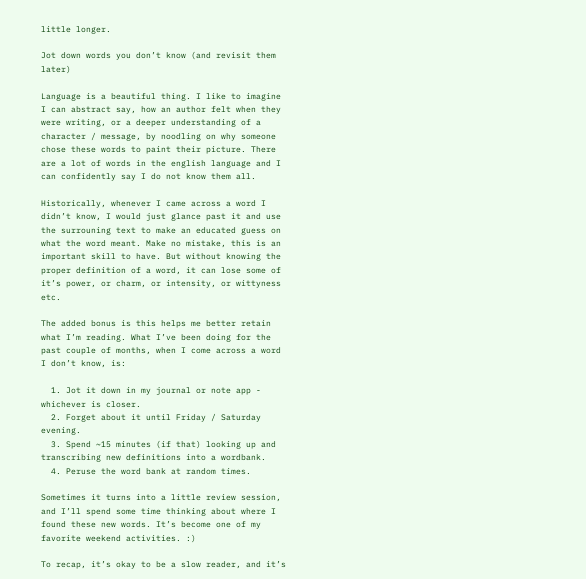little longer.

Jot down words you don’t know (and revisit them later)

Language is a beautiful thing. I like to imagine I can abstract say, how an author felt when they were writing, or a deeper understanding of a character / message, by noodling on why someone chose these words to paint their picture. There are a lot of words in the english language and I can confidently say I do not know them all.

Historically, whenever I came across a word I didn’t know, I would just glance past it and use the surrouning text to make an educated guess on what the word meant. Make no mistake, this is an important skill to have. But without knowing the proper definition of a word, it can lose some of it’s power, or charm, or intensity, or wittyness etc.

The added bonus is this helps me better retain what I’m reading. What I’ve been doing for the past couple of months, when I come across a word I don’t know, is:

  1. Jot it down in my journal or note app - whichever is closer.
  2. Forget about it until Friday / Saturday evening.
  3. Spend ~15 minutes (if that) looking up and transcribing new definitions into a wordbank.
  4. Peruse the word bank at random times.

Sometimes it turns into a little review session, and I’ll spend some time thinking about where I found these new words. It’s become one of my favorite weekend activities. :)

To recap, it’s okay to be a slow reader, and it’s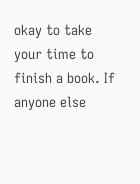okay to take your time to finish a book. If anyone else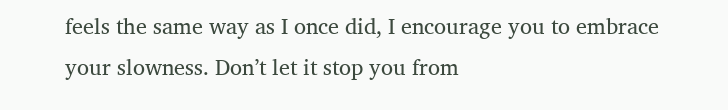feels the same way as I once did, I encourage you to embrace your slowness. Don’t let it stop you from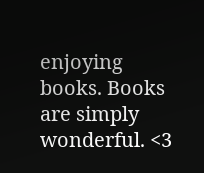enjoying books. Books are simply wonderful. <3